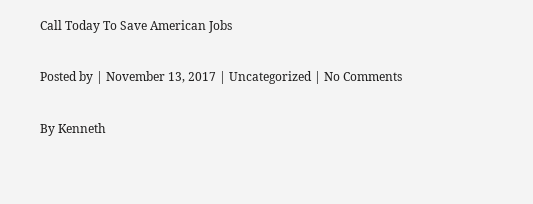Call Today To Save American Jobs

Posted by | November 13, 2017 | Uncategorized | No Comments

By Kenneth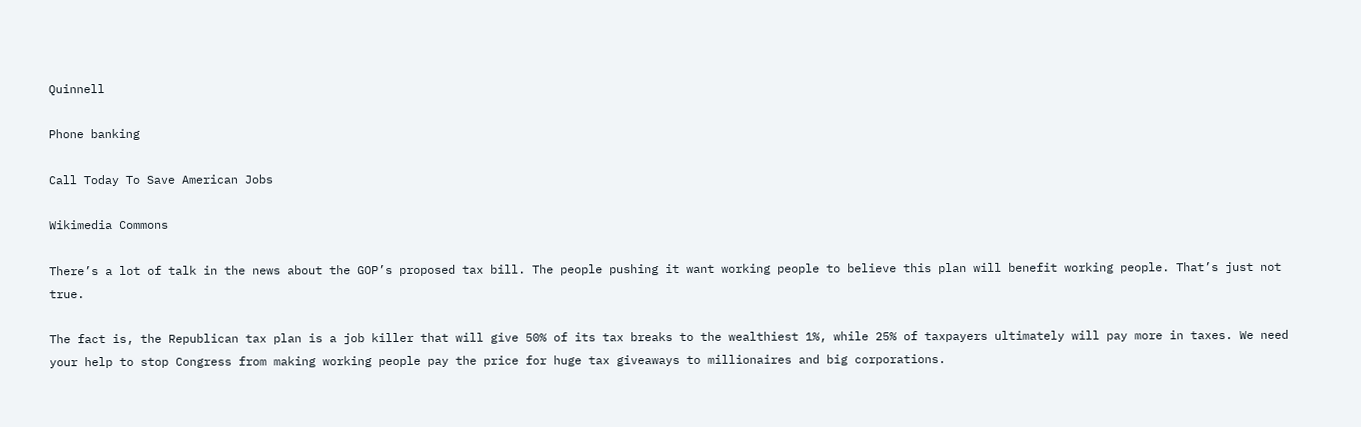Quinnell

Phone banking

Call Today To Save American Jobs

Wikimedia Commons

There’s a lot of talk in the news about the GOP’s proposed tax bill. The people pushing it want working people to believe this plan will benefit working people. That’s just not true.

The fact is, the Republican tax plan is a job killer that will give 50% of its tax breaks to the wealthiest 1%, while 25% of taxpayers ultimately will pay more in taxes. We need your help to stop Congress from making working people pay the price for huge tax giveaways to millionaires and big corporations.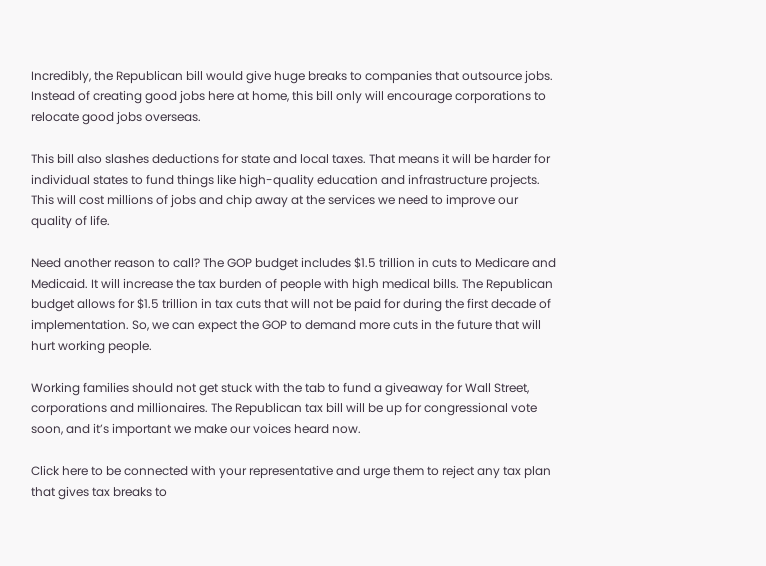Incredibly, the Republican bill would give huge breaks to companies that outsource jobs. Instead of creating good jobs here at home, this bill only will encourage corporations to relocate good jobs overseas.

This bill also slashes deductions for state and local taxes. That means it will be harder for individual states to fund things like high-quality education and infrastructure projects. This will cost millions of jobs and chip away at the services we need to improve our quality of life.

Need another reason to call? The GOP budget includes $1.5 trillion in cuts to Medicare and Medicaid. It will increase the tax burden of people with high medical bills. The Republican budget allows for $1.5 trillion in tax cuts that will not be paid for during the first decade of implementation. So, we can expect the GOP to demand more cuts in the future that will hurt working people.

Working families should not get stuck with the tab to fund a giveaway for Wall Street, corporations and millionaires. The Republican tax bill will be up for congressional vote soon, and it’s important we make our voices heard now.

Click here to be connected with your representative and urge them to reject any tax plan that gives tax breaks to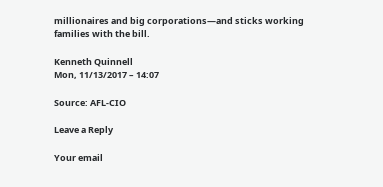millionaires and big corporations—and sticks working families with the bill.

Kenneth Quinnell
Mon, 11/13/2017 – 14:07

Source: AFL-CIO

Leave a Reply

Your email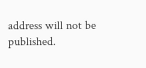address will not be published.